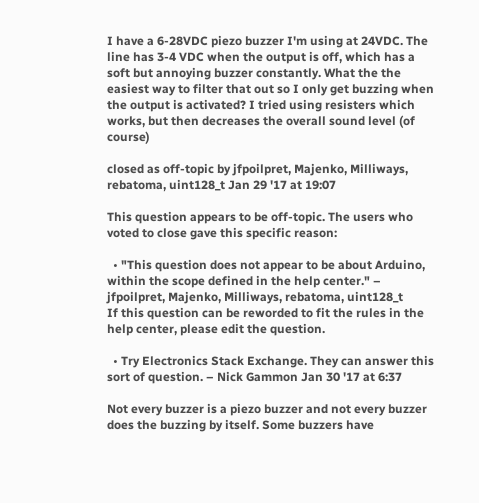I have a 6-28VDC piezo buzzer I'm using at 24VDC. The line has 3-4 VDC when the output is off, which has a soft but annoying buzzer constantly. What the the easiest way to filter that out so I only get buzzing when the output is activated? I tried using resisters which works, but then decreases the overall sound level (of course)

closed as off-topic by jfpoilpret, Majenko, Milliways, rebatoma, uint128_t Jan 29 '17 at 19:07

This question appears to be off-topic. The users who voted to close gave this specific reason:

  • "This question does not appear to be about Arduino, within the scope defined in the help center." – jfpoilpret, Majenko, Milliways, rebatoma, uint128_t
If this question can be reworded to fit the rules in the help center, please edit the question.

  • Try Electronics Stack Exchange. They can answer this sort of question. – Nick Gammon Jan 30 '17 at 6:37

Not every buzzer is a piezo buzzer and not every buzzer does the buzzing by itself. Some buzzers have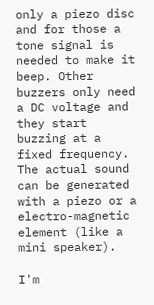only a piezo disc and for those a tone signal is needed to make it beep. Other buzzers only need a DC voltage and they start buzzing at a fixed frequency. The actual sound can be generated with a piezo or a electro-magnetic element (like a mini speaker).

I'm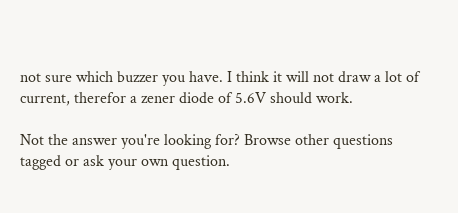not sure which buzzer you have. I think it will not draw a lot of current, therefor a zener diode of 5.6V should work.

Not the answer you're looking for? Browse other questions tagged or ask your own question.